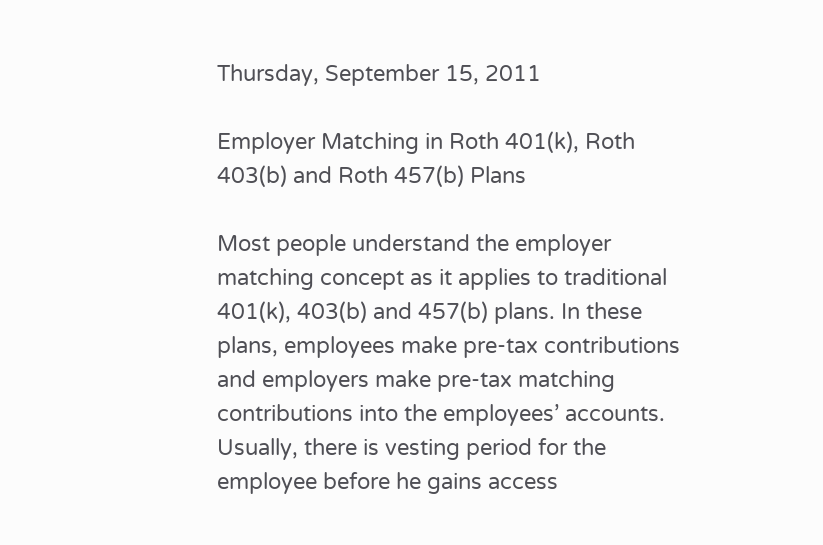Thursday, September 15, 2011

Employer Matching in Roth 401(k), Roth 403(b) and Roth 457(b) Plans

Most people understand the employer matching concept as it applies to traditional 401(k), 403(b) and 457(b) plans. In these plans, employees make pre-tax contributions and employers make pre-tax matching contributions into the employees’ accounts. Usually, there is vesting period for the employee before he gains access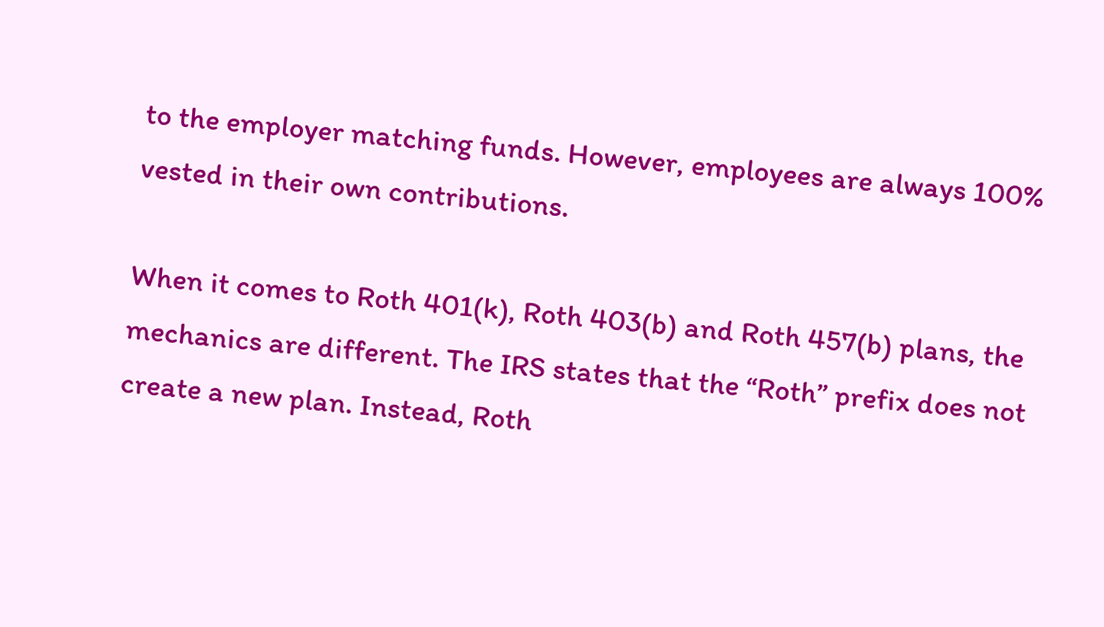to the employer matching funds. However, employees are always 100% vested in their own contributions.

When it comes to Roth 401(k), Roth 403(b) and Roth 457(b) plans, the mechanics are different. The IRS states that the “Roth” prefix does not create a new plan. Instead, Roth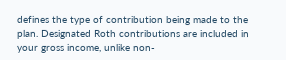defines the type of contribution being made to the plan. Designated Roth contributions are included in your gross income, unlike non-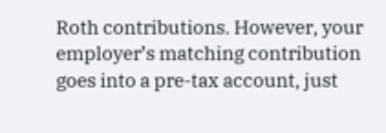Roth contributions. However, your employer’s matching contribution goes into a pre-tax account, just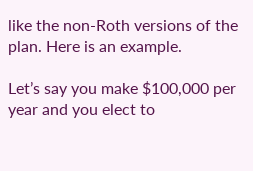like the non-Roth versions of the plan. Here is an example.

Let’s say you make $100,000 per year and you elect to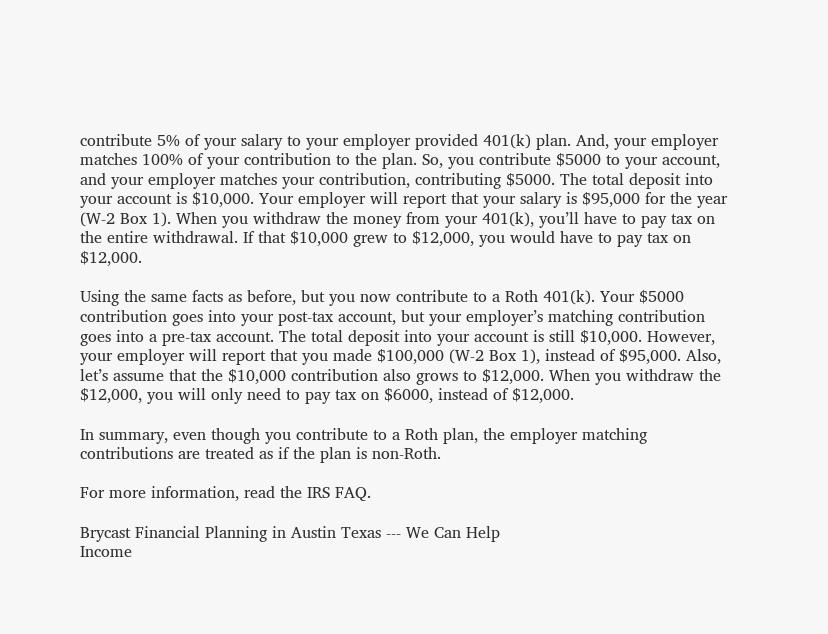contribute 5% of your salary to your employer provided 401(k) plan. And, your employer matches 100% of your contribution to the plan. So, you contribute $5000 to your account, and your employer matches your contribution, contributing $5000. The total deposit into your account is $10,000. Your employer will report that your salary is $95,000 for the year (W-2 Box 1). When you withdraw the money from your 401(k), you’ll have to pay tax on the entire withdrawal. If that $10,000 grew to $12,000, you would have to pay tax on $12,000.

Using the same facts as before, but you now contribute to a Roth 401(k). Your $5000 contribution goes into your post-tax account, but your employer’s matching contribution goes into a pre-tax account. The total deposit into your account is still $10,000. However, your employer will report that you made $100,000 (W-2 Box 1), instead of $95,000. Also, let’s assume that the $10,000 contribution also grows to $12,000. When you withdraw the $12,000, you will only need to pay tax on $6000, instead of $12,000.

In summary, even though you contribute to a Roth plan, the employer matching contributions are treated as if the plan is non-Roth.

For more information, read the IRS FAQ.

Brycast Financial Planning in Austin Texas --- We Can Help
Income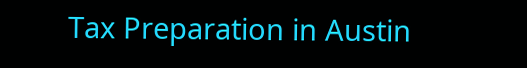Tax Preparation in Austin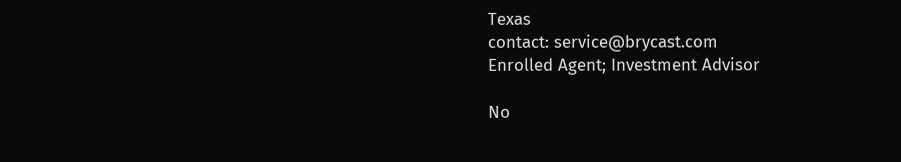Texas
contact: service@brycast.com
Enrolled Agent; Investment Advisor

No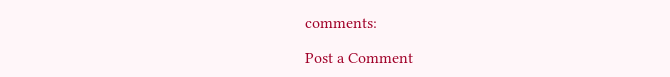comments:

Post a Comment